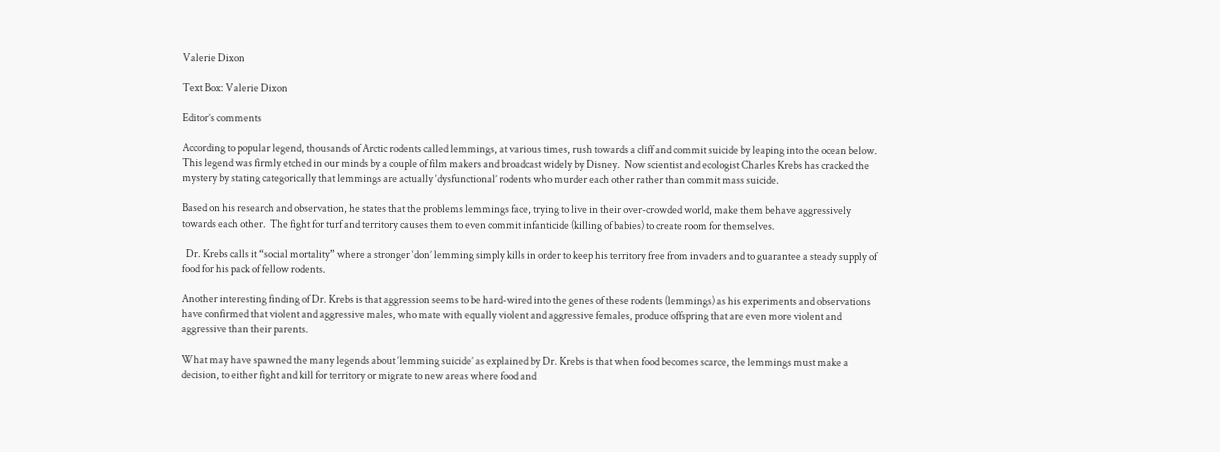Valerie Dixon

Text Box: Valerie Dixon

Editor’s comments

According to popular legend, thousands of Arctic rodents called lemmings, at various times, rush towards a cliff and commit suicide by leaping into the ocean below.  This legend was firmly etched in our minds by a couple of film makers and broadcast widely by Disney.  Now scientist and ecologist Charles Krebs has cracked the mystery by stating categorically that lemmings are actually ‘dysfunctional’ rodents who murder each other rather than commit mass suicide.

Based on his research and observation, he states that the problems lemmings face, trying to live in their over-crowded world, make them behave aggressively towards each other.  The fight for turf and territory causes them to even commit infanticide (killing of babies) to create room for themselves.

  Dr. Krebs calls it “social mortality” where a stronger ‘don’ lemming simply kills in order to keep his territory free from invaders and to guarantee a steady supply of food for his pack of fellow rodents.

Another interesting finding of Dr. Krebs is that aggression seems to be hard-wired into the genes of these rodents (lemmings) as his experiments and observations have confirmed that violent and aggressive males, who mate with equally violent and aggressive females, produce offspring that are even more violent and aggressive than their parents.

What may have spawned the many legends about ‘lemming suicide’ as explained by Dr. Krebs is that when food becomes scarce, the lemmings must make a decision, to either fight and kill for territory or migrate to new areas where food and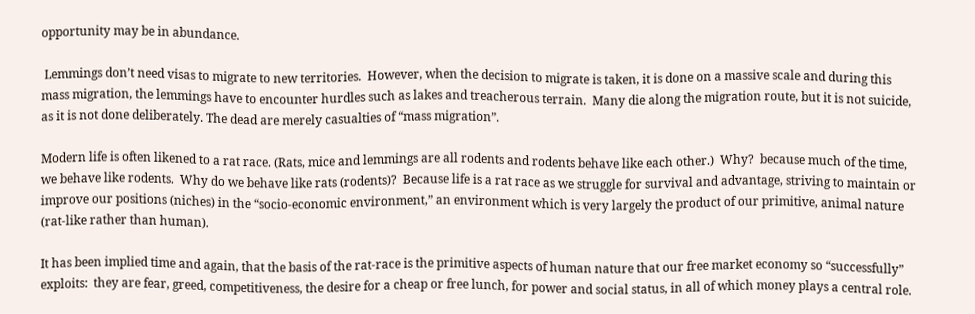opportunity may be in abundance.

 Lemmings don’t need visas to migrate to new territories.  However, when the decision to migrate is taken, it is done on a massive scale and during this mass migration, the lemmings have to encounter hurdles such as lakes and treacherous terrain.  Many die along the migration route, but it is not suicide, as it is not done deliberately. The dead are merely casualties of “mass migration”.

Modern life is often likened to a rat race. (Rats, mice and lemmings are all rodents and rodents behave like each other.)  Why?  because much of the time, we behave like rodents.  Why do we behave like rats (rodents)?  Because life is a rat race as we struggle for survival and advantage, striving to maintain or improve our positions (niches) in the “socio-economic environment,” an environment which is very largely the product of our primitive, animal nature (rat-like rather than human).

It has been implied time and again, that the basis of the rat-race is the primitive aspects of human nature that our free market economy so “successfully” exploits:  they are fear, greed, competitiveness, the desire for a cheap or free lunch, for power and social status, in all of which money plays a central role.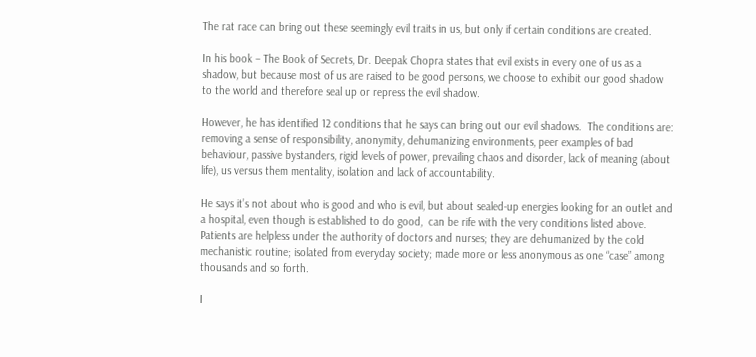The rat race can bring out these seemingly evil traits in us, but only if certain conditions are created.

In his book – The Book of Secrets, Dr. Deepak Chopra states that evil exists in every one of us as a shadow, but because most of us are raised to be good persons, we choose to exhibit our good shadow to the world and therefore seal up or repress the evil shadow.

However, he has identified 12 conditions that he says can bring out our evil shadows.  The conditions are:  removing a sense of responsibility, anonymity, dehumanizing environments, peer examples of bad behaviour, passive bystanders, rigid levels of power, prevailing chaos and disorder, lack of meaning (about life), us versus them mentality, isolation and lack of accountability.

He says it’s not about who is good and who is evil, but about sealed-up energies looking for an outlet and a hospital, even though is established to do good,  can be rife with the very conditions listed above.  Patients are helpless under the authority of doctors and nurses; they are dehumanized by the cold mechanistic routine; isolated from everyday society; made more or less anonymous as one “case” among thousands and so forth.

I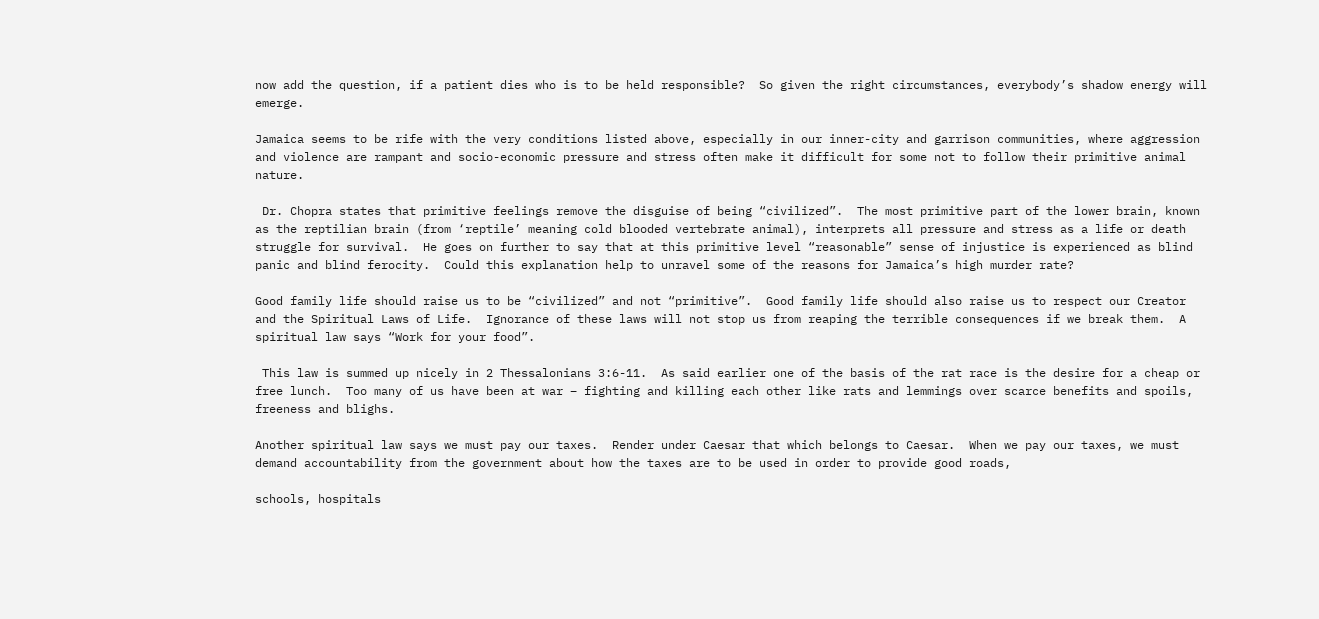now add the question, if a patient dies who is to be held responsible?  So given the right circumstances, everybody’s shadow energy will emerge.

Jamaica seems to be rife with the very conditions listed above, especially in our inner-city and garrison communities, where aggression and violence are rampant and socio-economic pressure and stress often make it difficult for some not to follow their primitive animal nature.

 Dr. Chopra states that primitive feelings remove the disguise of being “civilized”.  The most primitive part of the lower brain, known as the reptilian brain (from ‘reptile’ meaning cold blooded vertebrate animal), interprets all pressure and stress as a life or death struggle for survival.  He goes on further to say that at this primitive level “reasonable” sense of injustice is experienced as blind panic and blind ferocity.  Could this explanation help to unravel some of the reasons for Jamaica’s high murder rate?

Good family life should raise us to be “civilized” and not “primitive”.  Good family life should also raise us to respect our Creator and the Spiritual Laws of Life.  Ignorance of these laws will not stop us from reaping the terrible consequences if we break them.  A spiritual law says “Work for your food”.

 This law is summed up nicely in 2 Thessalonians 3:6-11.  As said earlier one of the basis of the rat race is the desire for a cheap or free lunch.  Too many of us have been at war – fighting and killing each other like rats and lemmings over scarce benefits and spoils, freeness and blighs.

Another spiritual law says we must pay our taxes.  Render under Caesar that which belongs to Caesar.  When we pay our taxes, we must demand accountability from the government about how the taxes are to be used in order to provide good roads,

schools, hospitals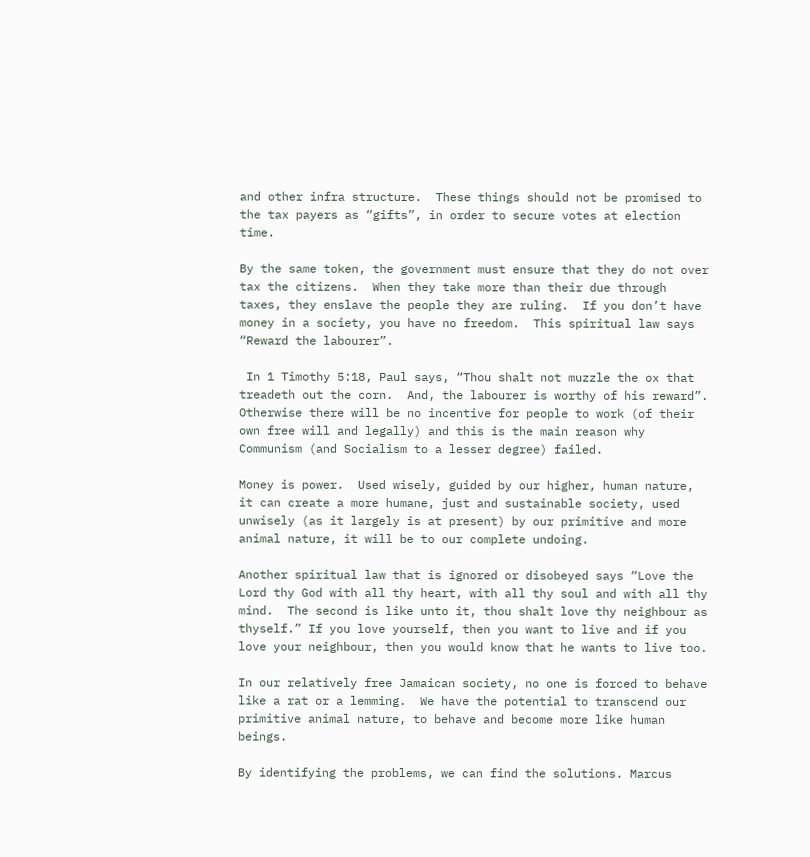and other infra structure.  These things should not be promised to the tax payers as “gifts”, in order to secure votes at election time.

By the same token, the government must ensure that they do not over tax the citizens.  When they take more than their due through taxes, they enslave the people they are ruling.  If you don’t have money in a society, you have no freedom.  This spiritual law says “Reward the labourer”.

 In 1 Timothy 5:18, Paul says, “Thou shalt not muzzle the ox that treadeth out the corn.  And, the labourer is worthy of his reward”.   Otherwise there will be no incentive for people to work (of their own free will and legally) and this is the main reason why Communism (and Socialism to a lesser degree) failed.

Money is power.  Used wisely, guided by our higher, human nature, it can create a more humane, just and sustainable society, used unwisely (as it largely is at present) by our primitive and more animal nature, it will be to our complete undoing.

Another spiritual law that is ignored or disobeyed says “Love the Lord thy God with all thy heart, with all thy soul and with all thy mind.  The second is like unto it, thou shalt love thy neighbour as thyself.” If you love yourself, then you want to live and if you love your neighbour, then you would know that he wants to live too.

In our relatively free Jamaican society, no one is forced to behave like a rat or a lemming.  We have the potential to transcend our primitive animal nature, to behave and become more like human beings.

By identifying the problems, we can find the solutions. Marcus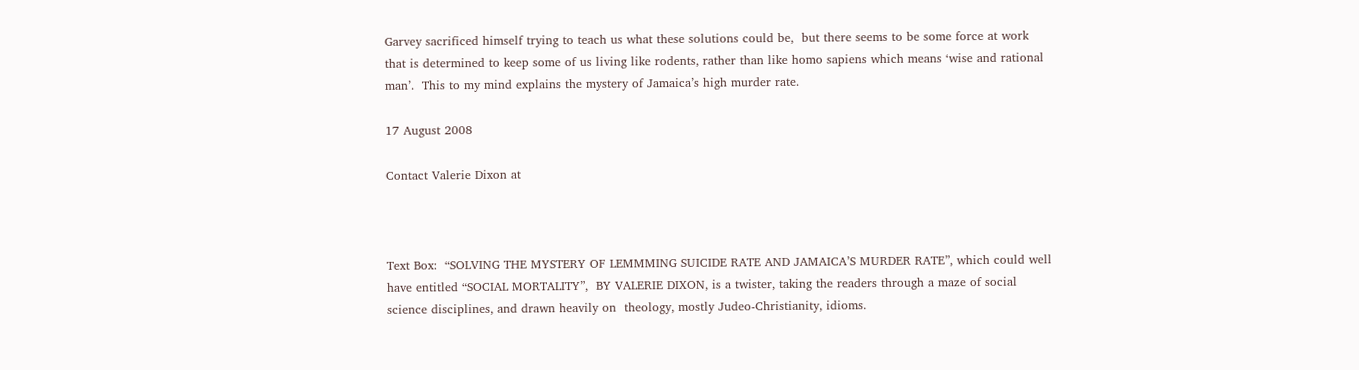Garvey sacrificed himself trying to teach us what these solutions could be,  but there seems to be some force at work that is determined to keep some of us living like rodents, rather than like homo sapiens which means ‘wise and rational man’.  This to my mind explains the mystery of Jamaica’s high murder rate.

17 August 2008

Contact Valerie Dixon at



Text Box:  “SOLVING THE MYSTERY OF LEMMMING SUICIDE RATE AND JAMAICA’S MURDER RATE”, which could well have entitled “SOCIAL MORTALITY”,  BY VALERIE DIXON, is a twister, taking the readers through a maze of social science disciplines, and drawn heavily on  theology, mostly Judeo-Christianity, idioms.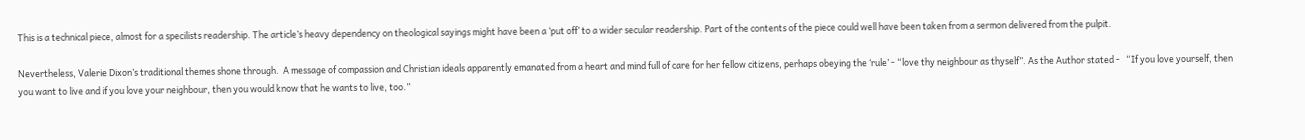This is a technical piece, almost for a specilists readership. The article’s heavy dependency on theological sayings might have been a ‘put off’ to a wider secular readership. Part of the contents of the piece could well have been taken from a sermon delivered from the pulpit.

Nevertheless, Valerie Dixon’s traditional themes shone through.  A message of compassion and Christian ideals apparently emanated from a heart and mind full of care for her fellow citizens, perhaps obeying the ‘rule’ - “love thy neighbour as thyself”. As the Author stated -   “If you love yourself, then you want to live and if you love your neighbour, then you would know that he wants to live, too.”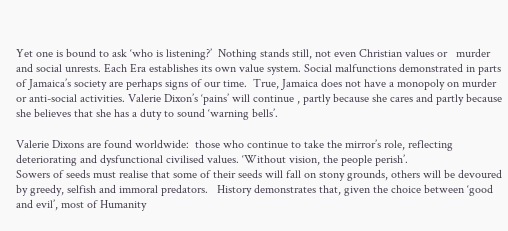Yet one is bound to ask ‘who is listening?’  Nothing stands still, not even Christian values or   murder and social unrests. Each Era establishes its own value system. Social malfunctions demonstrated in parts of Jamaica’s society are perhaps signs of our time.  True, Jamaica does not have a monopoly on murder or anti-social activities. Valerie Dixon’s ‘pains’ will continue , partly because she cares and partly because she believes that she has a duty to sound ‘warning bells’.

Valerie Dixons are found worldwide:  those who continue to take the mirror’s role, reflecting deteriorating and dysfunctional civilised values. ‘Without vision, the people perish’.
Sowers of seeds must realise that some of their seeds will fall on stony grounds, others will be devoured by greedy, selfish and immoral predators.   History demonstrates that, given the choice between ‘good and evil’, most of Humanity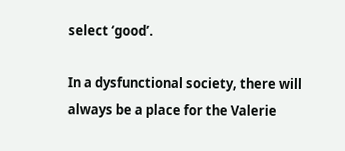select ‘good’.

In a dysfunctional society, there will always be a place for the Valerie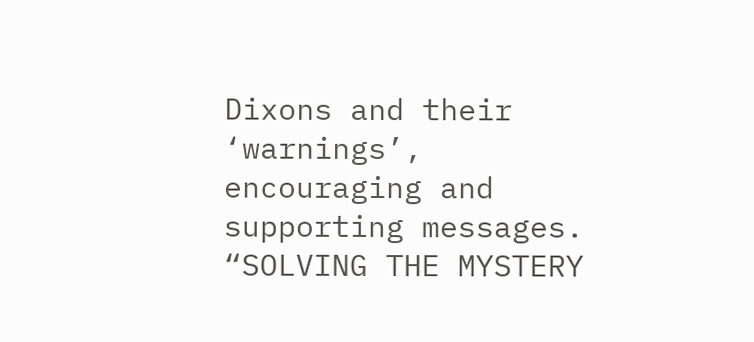Dixons and their ‘warnings’, encouraging and supporting messages. “SOLVING THE MYSTERY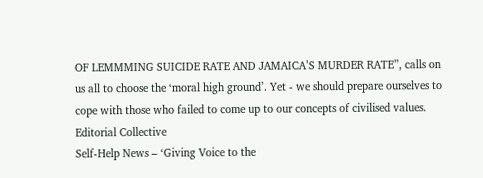OF LEMMMING SUICIDE RATE AND JAMAICA’S MURDER RATE”, calls on us all to choose the ‘moral high ground’. Yet - we should prepare ourselves to cope with those who failed to come up to our concepts of civilised values.
Editorial Collective
Self-Help News – ‘Giving Voice to the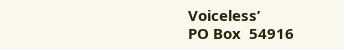Voiceless’
PO Box  54916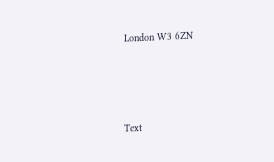London W3 6ZN




Text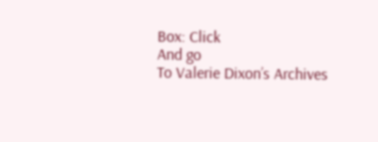Box: Click
And go
To Valerie Dixon’s Archives